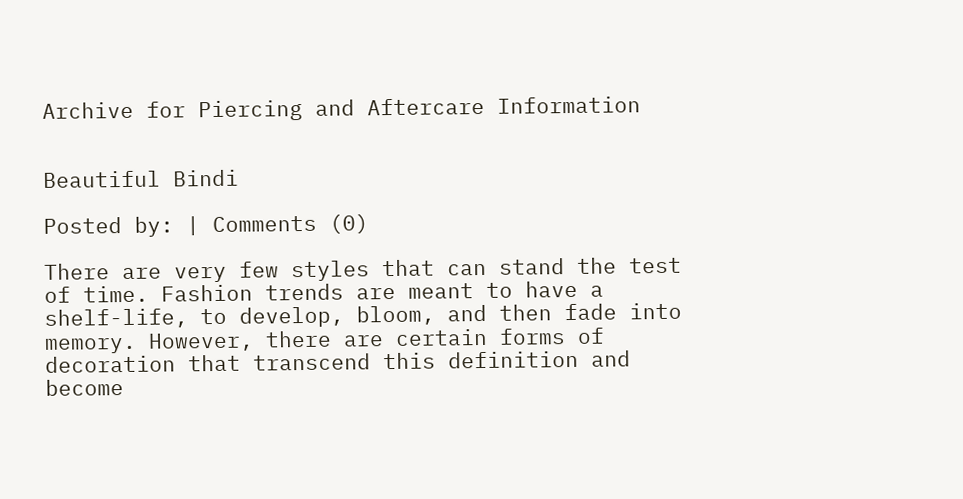Archive for Piercing and Aftercare Information


Beautiful Bindi

Posted by: | Comments (0)

There are very few styles that can stand the test of time. Fashion trends are meant to have a shelf-life, to develop, bloom, and then fade into memory. However, there are certain forms of decoration that transcend this definition and become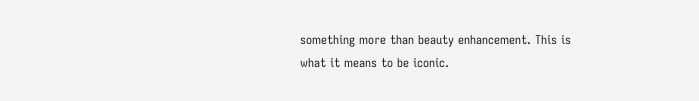something more than beauty enhancement. This is what it means to be iconic.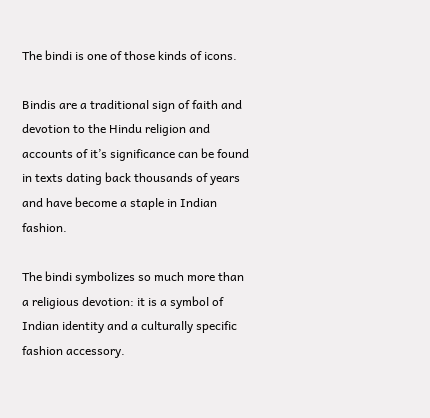The bindi is one of those kinds of icons.

Bindis are a traditional sign of faith and devotion to the Hindu religion and accounts of it’s significance can be found in texts dating back thousands of years and have become a staple in Indian fashion.

The bindi symbolizes so much more than a religious devotion: it is a symbol of Indian identity and a culturally specific fashion accessory.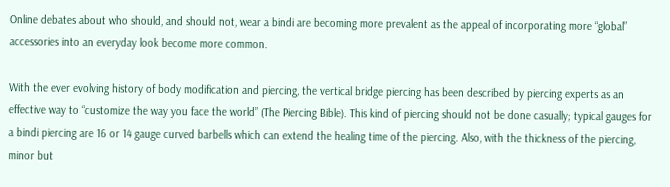Online debates about who should, and should not, wear a bindi are becoming more prevalent as the appeal of incorporating more “global” accessories into an everyday look become more common.

With the ever evolving history of body modification and piercing, the vertical bridge piercing has been described by piercing experts as an effective way to “customize the way you face the world” (The Piercing Bible). This kind of piercing should not be done casually; typical gauges for a bindi piercing are 16 or 14 gauge curved barbells which can extend the healing time of the piercing. Also, with the thickness of the piercing, minor but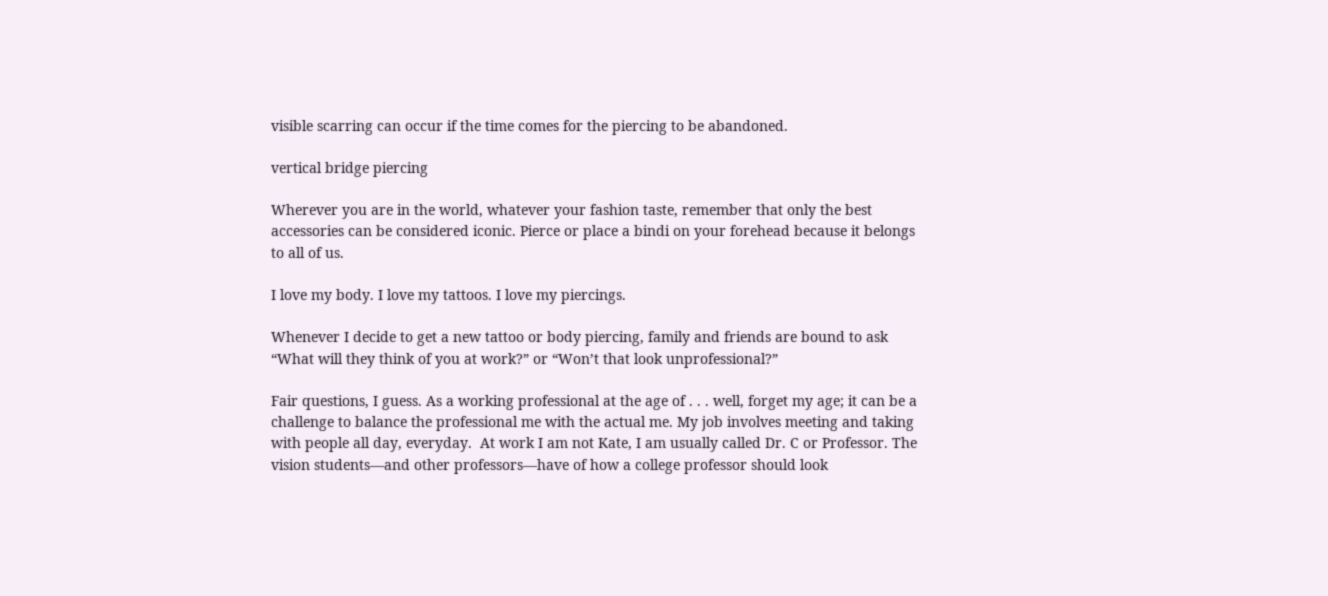visible scarring can occur if the time comes for the piercing to be abandoned.

vertical bridge piercing

Wherever you are in the world, whatever your fashion taste, remember that only the best accessories can be considered iconic. Pierce or place a bindi on your forehead because it belongs to all of us.

I love my body. I love my tattoos. I love my piercings.

Whenever I decide to get a new tattoo or body piercing, family and friends are bound to ask “What will they think of you at work?” or “Won’t that look unprofessional?”

Fair questions, I guess. As a working professional at the age of . . . well, forget my age; it can be a challenge to balance the professional me with the actual me. My job involves meeting and taking with people all day, everyday.  At work I am not Kate, I am usually called Dr. C or Professor. The vision students—and other professors—have of how a college professor should look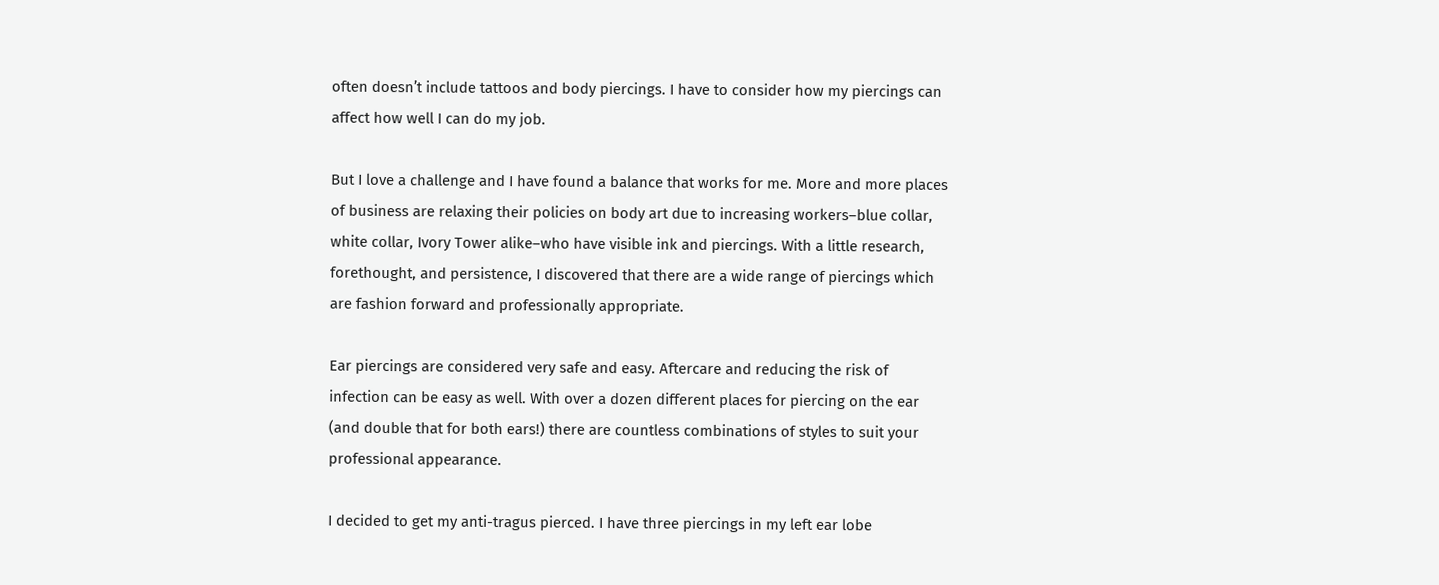often doesn’t include tattoos and body piercings. I have to consider how my piercings can affect how well I can do my job.

But I love a challenge and I have found a balance that works for me. More and more places of business are relaxing their policies on body art due to increasing workers–blue collar, white collar, Ivory Tower alike–who have visible ink and piercings. With a little research, forethought, and persistence, I discovered that there are a wide range of piercings which are fashion forward and professionally appropriate.

Ear piercings are considered very safe and easy. Aftercare and reducing the risk of infection can be easy as well. With over a dozen different places for piercing on the ear (and double that for both ears!) there are countless combinations of styles to suit your professional appearance.

I decided to get my anti-tragus pierced. I have three piercings in my left ear lobe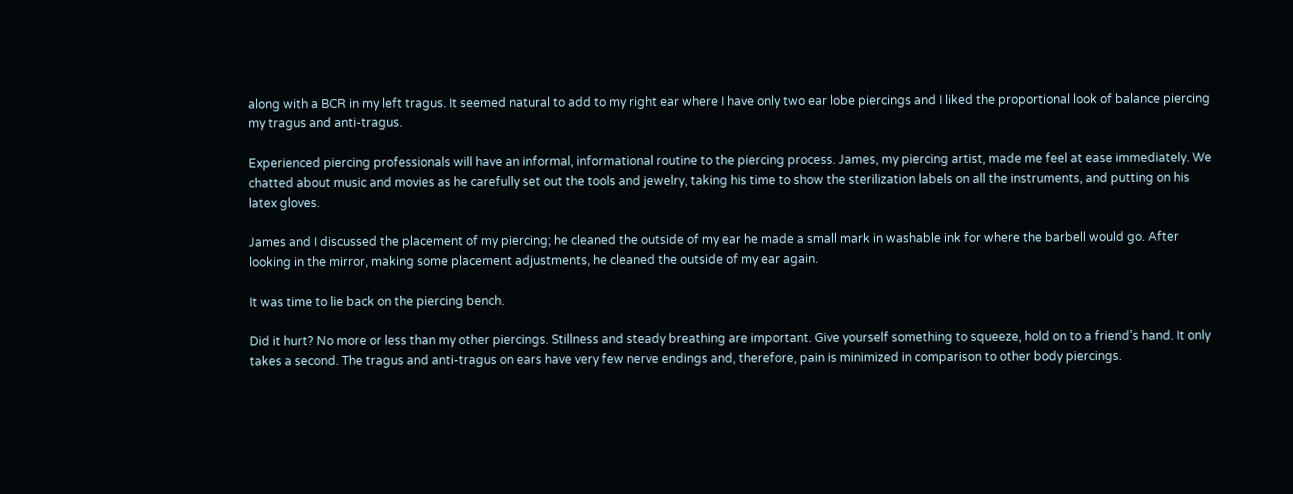along with a BCR in my left tragus. It seemed natural to add to my right ear where I have only two ear lobe piercings and I liked the proportional look of balance piercing my tragus and anti-tragus.

Experienced piercing professionals will have an informal, informational routine to the piercing process. James, my piercing artist, made me feel at ease immediately. We chatted about music and movies as he carefully set out the tools and jewelry, taking his time to show the sterilization labels on all the instruments, and putting on his latex gloves.

James and I discussed the placement of my piercing; he cleaned the outside of my ear he made a small mark in washable ink for where the barbell would go. After looking in the mirror, making some placement adjustments, he cleaned the outside of my ear again.

It was time to lie back on the piercing bench.

Did it hurt? No more or less than my other piercings. Stillness and steady breathing are important. Give yourself something to squeeze, hold on to a friend’s hand. It only takes a second. The tragus and anti-tragus on ears have very few nerve endings and, therefore, pain is minimized in comparison to other body piercings.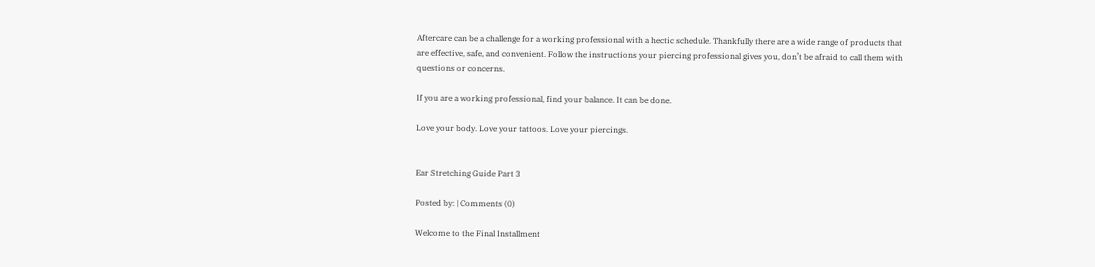Aftercare can be a challenge for a working professional with a hectic schedule. Thankfully there are a wide range of products that are effective, safe, and convenient. Follow the instructions your piercing professional gives you, don’t be afraid to call them with questions or concerns.

If you are a working professional, find your balance. It can be done.

Love your body. Love your tattoos. Love your piercings.


Ear Stretching Guide Part 3

Posted by: | Comments (0)

Welcome to the Final Installment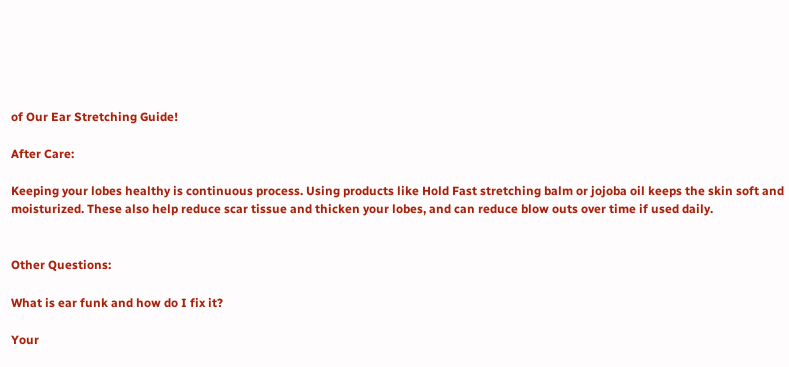of Our Ear Stretching Guide!

After Care:

Keeping your lobes healthy is continuous process. Using products like Hold Fast stretching balm or jojoba oil keeps the skin soft and moisturized. These also help reduce scar tissue and thicken your lobes, and can reduce blow outs over time if used daily.


Other Questions:

What is ear funk and how do I fix it?

Your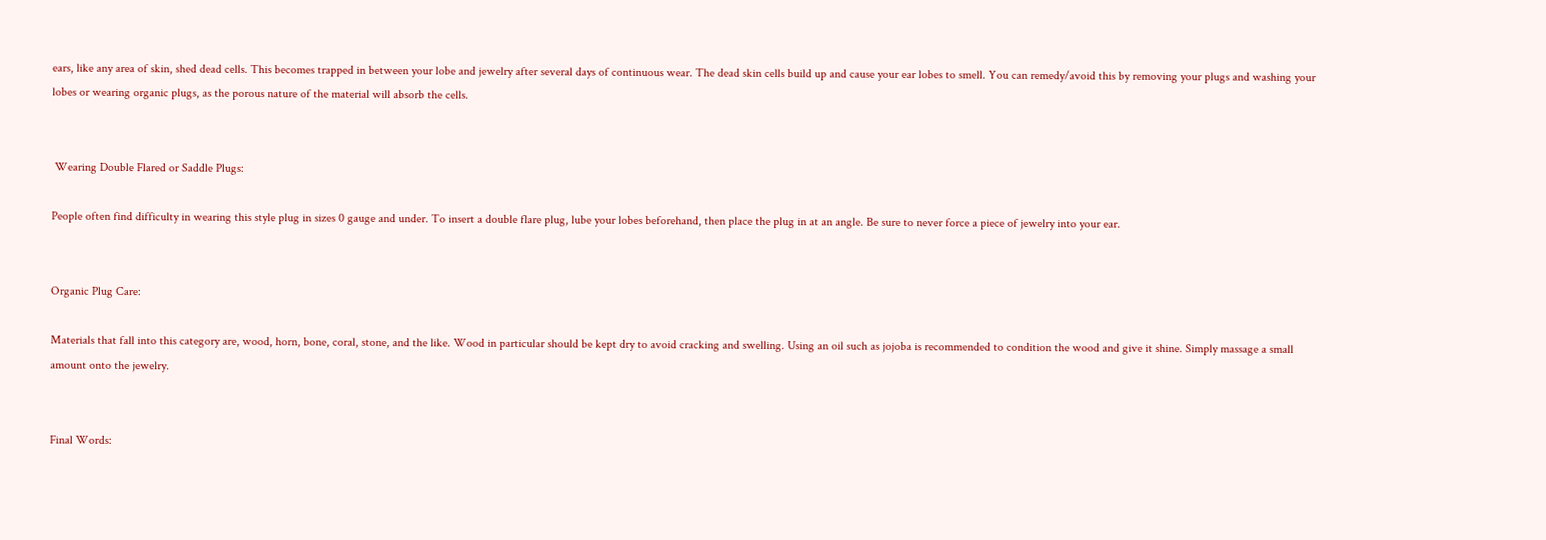ears, like any area of skin, shed dead cells. This becomes trapped in between your lobe and jewelry after several days of continuous wear. The dead skin cells build up and cause your ear lobes to smell. You can remedy/avoid this by removing your plugs and washing your lobes or wearing organic plugs, as the porous nature of the material will absorb the cells.


 Wearing Double Flared or Saddle Plugs:

People often find difficulty in wearing this style plug in sizes 0 gauge and under. To insert a double flare plug, lube your lobes beforehand, then place the plug in at an angle. Be sure to never force a piece of jewelry into your ear.


Organic Plug Care:

Materials that fall into this category are, wood, horn, bone, coral, stone, and the like. Wood in particular should be kept dry to avoid cracking and swelling. Using an oil such as jojoba is recommended to condition the wood and give it shine. Simply massage a small amount onto the jewelry.


Final Words: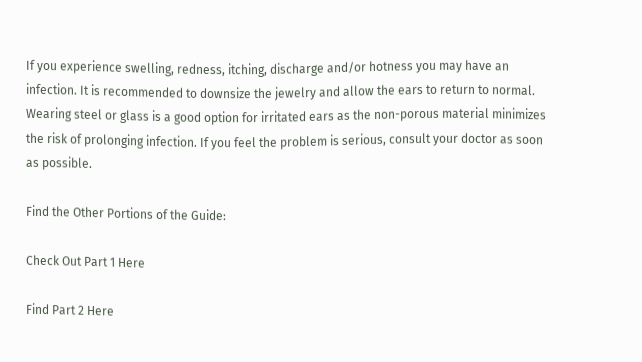If you experience swelling, redness, itching, discharge and/or hotness you may have an infection. It is recommended to downsize the jewelry and allow the ears to return to normal. Wearing steel or glass is a good option for irritated ears as the non-porous material minimizes the risk of prolonging infection. If you feel the problem is serious, consult your doctor as soon as possible.

Find the Other Portions of the Guide:

Check Out Part 1 Here

Find Part 2 Here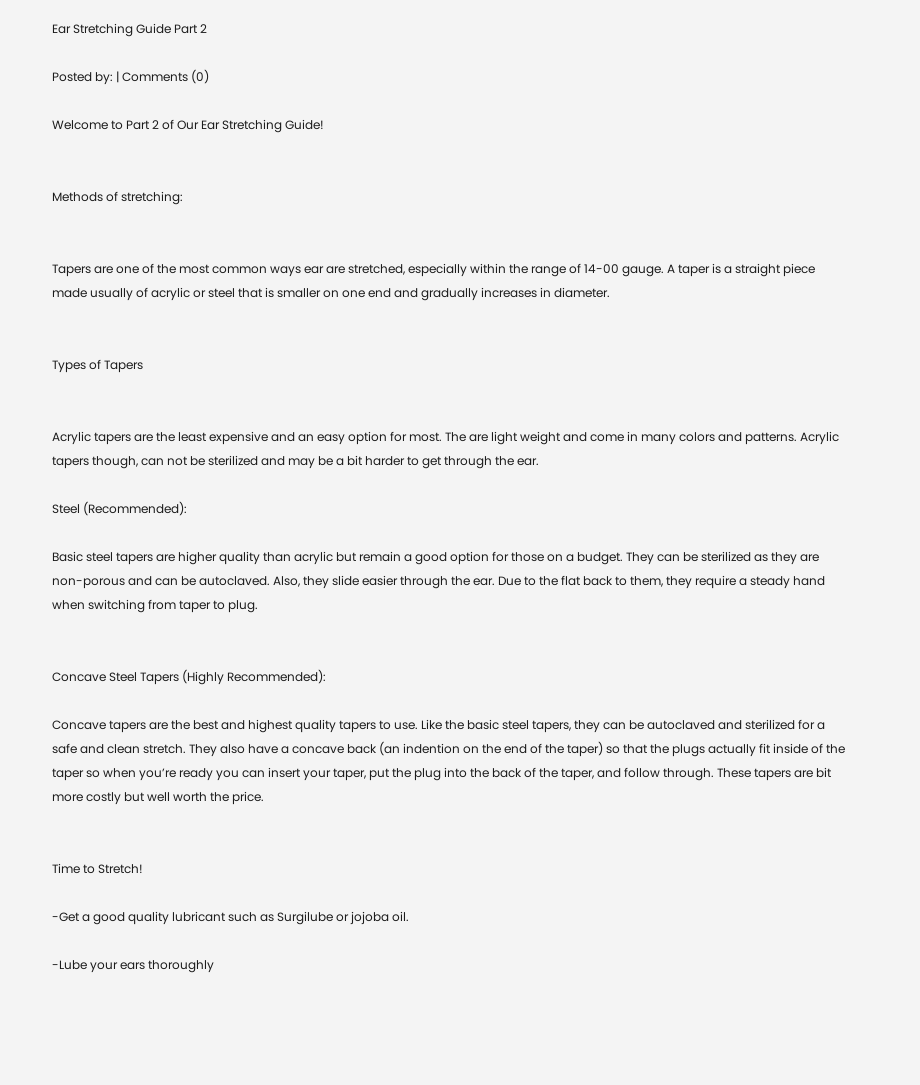Ear Stretching Guide Part 2

Posted by: | Comments (0)

Welcome to Part 2 of Our Ear Stretching Guide!


Methods of stretching:


Tapers are one of the most common ways ear are stretched, especially within the range of 14-00 gauge. A taper is a straight piece made usually of acrylic or steel that is smaller on one end and gradually increases in diameter.


Types of Tapers


Acrylic tapers are the least expensive and an easy option for most. The are light weight and come in many colors and patterns. Acrylic tapers though, can not be sterilized and may be a bit harder to get through the ear.

Steel (Recommended):

Basic steel tapers are higher quality than acrylic but remain a good option for those on a budget. They can be sterilized as they are non-porous and can be autoclaved. Also, they slide easier through the ear. Due to the flat back to them, they require a steady hand when switching from taper to plug.


Concave Steel Tapers (Highly Recommended):

Concave tapers are the best and highest quality tapers to use. Like the basic steel tapers, they can be autoclaved and sterilized for a safe and clean stretch. They also have a concave back (an indention on the end of the taper) so that the plugs actually fit inside of the taper so when you’re ready you can insert your taper, put the plug into the back of the taper, and follow through. These tapers are bit more costly but well worth the price.


Time to Stretch!

-Get a good quality lubricant such as Surgilube or jojoba oil.

-Lube your ears thoroughly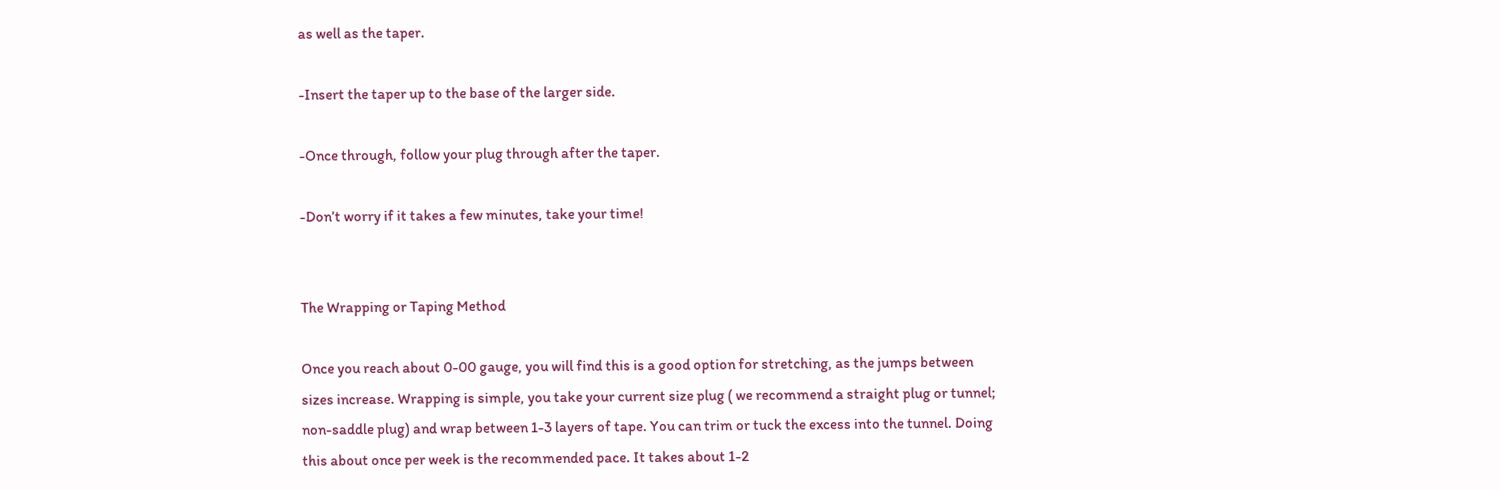as well as the taper.

-Insert the taper up to the base of the larger side.

-Once through, follow your plug through after the taper.

-Don’t worry if it takes a few minutes, take your time!


The Wrapping or Taping Method

Once you reach about 0-00 gauge, you will find this is a good option for stretching, as the jumps between sizes increase. Wrapping is simple, you take your current size plug ( we recommend a straight plug or tunnel; non-saddle plug) and wrap between 1-3 layers of tape. You can trim or tuck the excess into the tunnel. Doing this about once per week is the recommended pace. It takes about 1-2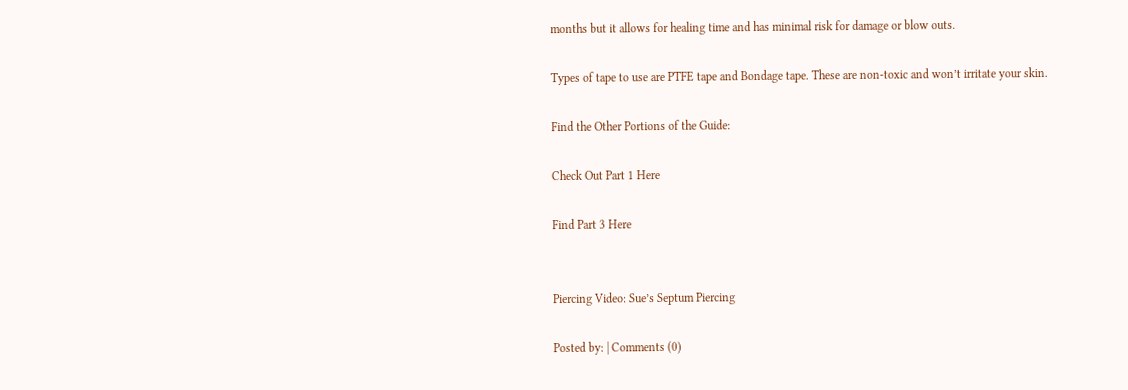months but it allows for healing time and has minimal risk for damage or blow outs.

Types of tape to use are PTFE tape and Bondage tape. These are non-toxic and won’t irritate your skin.

Find the Other Portions of the Guide:

Check Out Part 1 Here

Find Part 3 Here


Piercing Video: Sue’s Septum Piercing

Posted by: | Comments (0)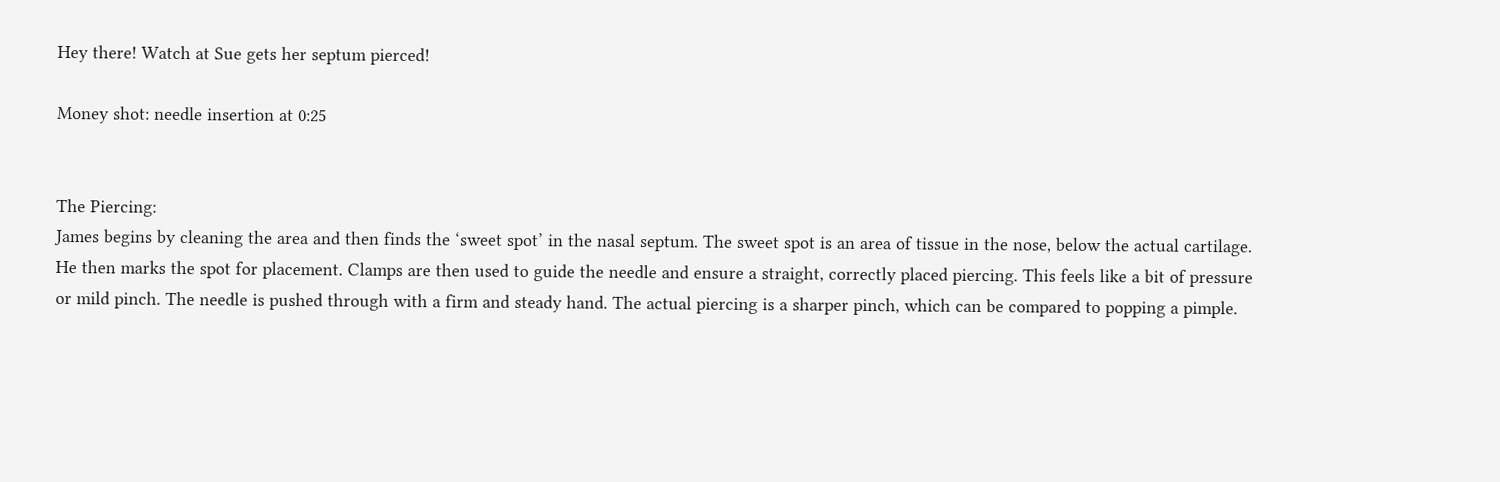Hey there! Watch at Sue gets her septum pierced!

Money shot: needle insertion at 0:25


The Piercing:
James begins by cleaning the area and then finds the ‘sweet spot’ in the nasal septum. The sweet spot is an area of tissue in the nose, below the actual cartilage. He then marks the spot for placement. Clamps are then used to guide the needle and ensure a straight, correctly placed piercing. This feels like a bit of pressure or mild pinch. The needle is pushed through with a firm and steady hand. The actual piercing is a sharper pinch, which can be compared to popping a pimple.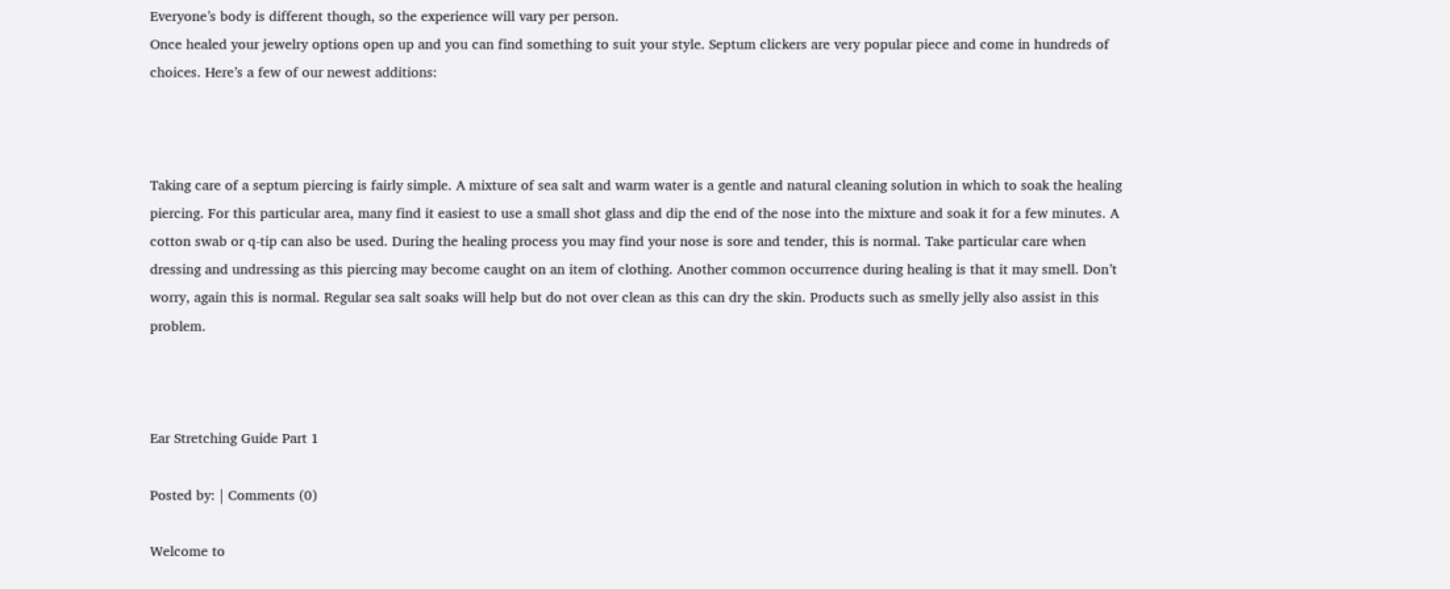Everyone’s body is different though, so the experience will vary per person.
Once healed your jewelry options open up and you can find something to suit your style. Septum clickers are very popular piece and come in hundreds of choices. Here’s a few of our newest additions:



Taking care of a septum piercing is fairly simple. A mixture of sea salt and warm water is a gentle and natural cleaning solution in which to soak the healing piercing. For this particular area, many find it easiest to use a small shot glass and dip the end of the nose into the mixture and soak it for a few minutes. A cotton swab or q-tip can also be used. During the healing process you may find your nose is sore and tender, this is normal. Take particular care when dressing and undressing as this piercing may become caught on an item of clothing. Another common occurrence during healing is that it may smell. Don’t worry, again this is normal. Regular sea salt soaks will help but do not over clean as this can dry the skin. Products such as smelly jelly also assist in this problem.



Ear Stretching Guide Part 1

Posted by: | Comments (0)

Welcome to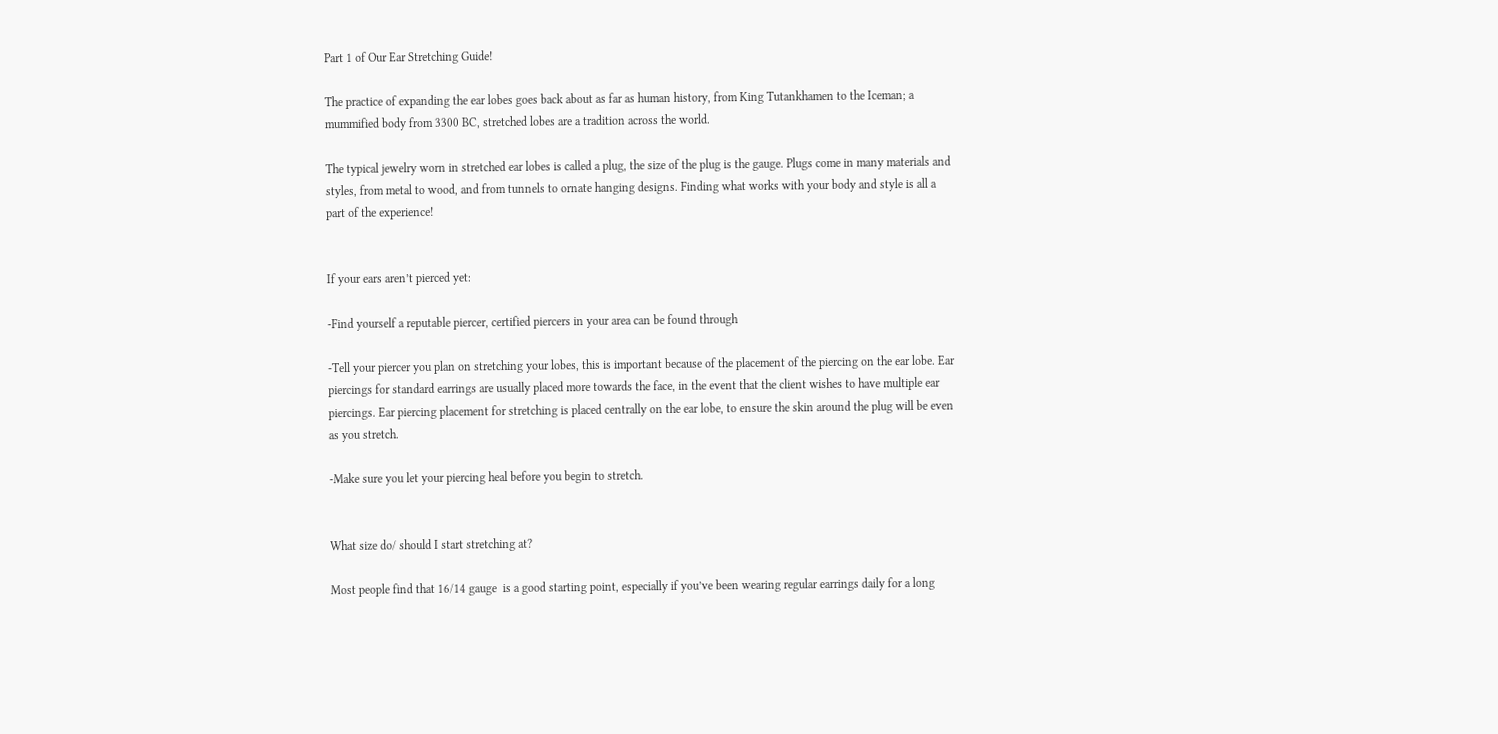Part 1 of Our Ear Stretching Guide!

The practice of expanding the ear lobes goes back about as far as human history, from King Tutankhamen to the Iceman; a mummified body from 3300 BC, stretched lobes are a tradition across the world.

The typical jewelry worn in stretched ear lobes is called a plug, the size of the plug is the gauge. Plugs come in many materials and styles, from metal to wood, and from tunnels to ornate hanging designs. Finding what works with your body and style is all a part of the experience!


If your ears aren’t pierced yet:

-Find yourself a reputable piercer, certified piercers in your area can be found through

-Tell your piercer you plan on stretching your lobes, this is important because of the placement of the piercing on the ear lobe. Ear piercings for standard earrings are usually placed more towards the face, in the event that the client wishes to have multiple ear piercings. Ear piercing placement for stretching is placed centrally on the ear lobe, to ensure the skin around the plug will be even as you stretch.

-Make sure you let your piercing heal before you begin to stretch.


What size do/ should I start stretching at?

Most people find that 16/14 gauge  is a good starting point, especially if you’ve been wearing regular earrings daily for a long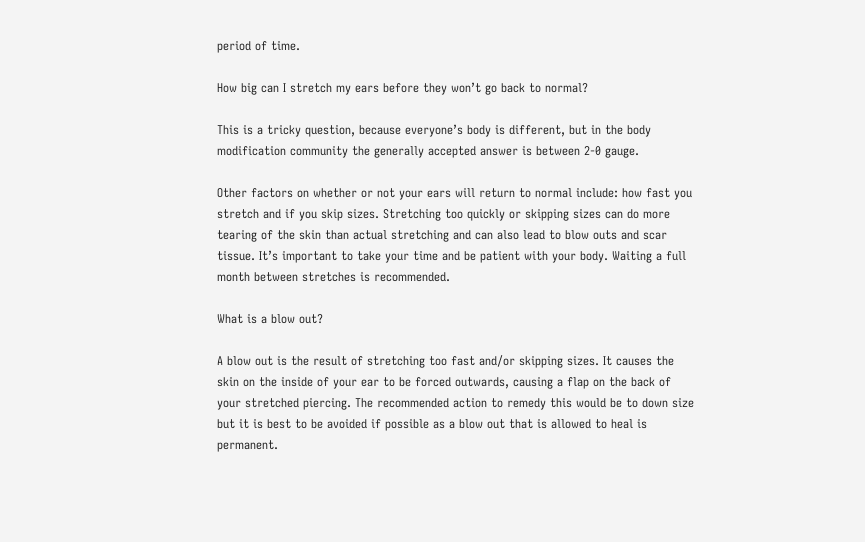period of time.

How big can I stretch my ears before they won’t go back to normal?

This is a tricky question, because everyone’s body is different, but in the body modification community the generally accepted answer is between 2-0 gauge.

Other factors on whether or not your ears will return to normal include: how fast you stretch and if you skip sizes. Stretching too quickly or skipping sizes can do more tearing of the skin than actual stretching and can also lead to blow outs and scar tissue. It’s important to take your time and be patient with your body. Waiting a full month between stretches is recommended.

What is a blow out?

A blow out is the result of stretching too fast and/or skipping sizes. It causes the skin on the inside of your ear to be forced outwards, causing a flap on the back of your stretched piercing. The recommended action to remedy this would be to down size but it is best to be avoided if possible as a blow out that is allowed to heal is permanent.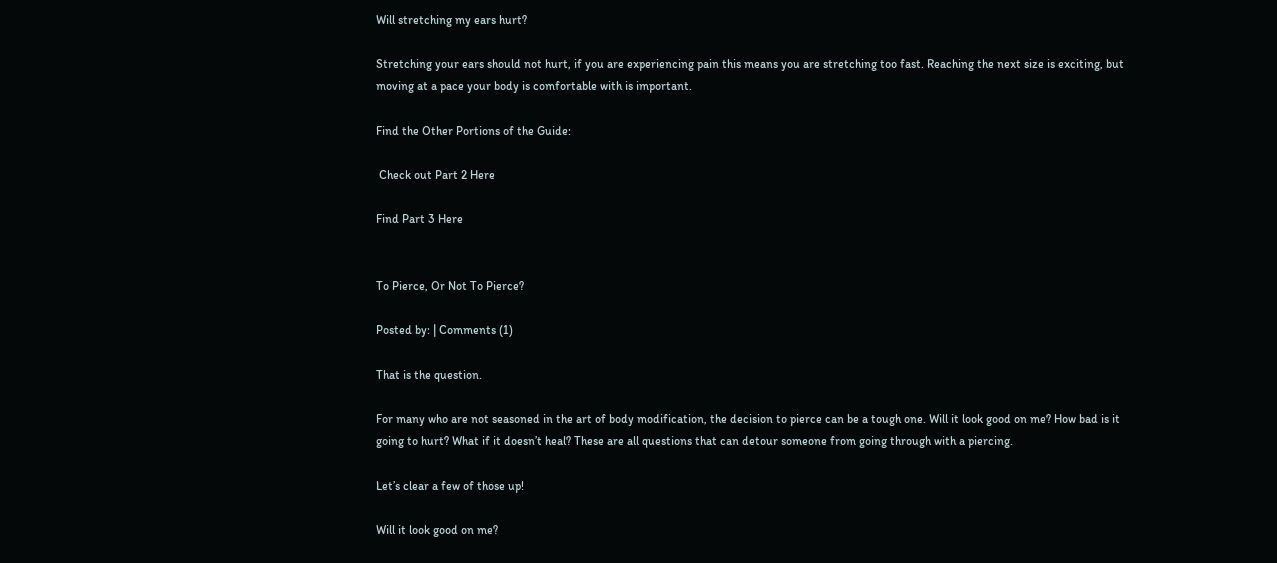Will stretching my ears hurt?

Stretching your ears should not hurt, if you are experiencing pain this means you are stretching too fast. Reaching the next size is exciting, but moving at a pace your body is comfortable with is important.

Find the Other Portions of the Guide:

 Check out Part 2 Here

Find Part 3 Here


To Pierce, Or Not To Pierce?

Posted by: | Comments (1)

That is the question.

For many who are not seasoned in the art of body modification, the decision to pierce can be a tough one. Will it look good on me? How bad is it going to hurt? What if it doesn’t heal? These are all questions that can detour someone from going through with a piercing.

Let’s clear a few of those up!

Will it look good on me?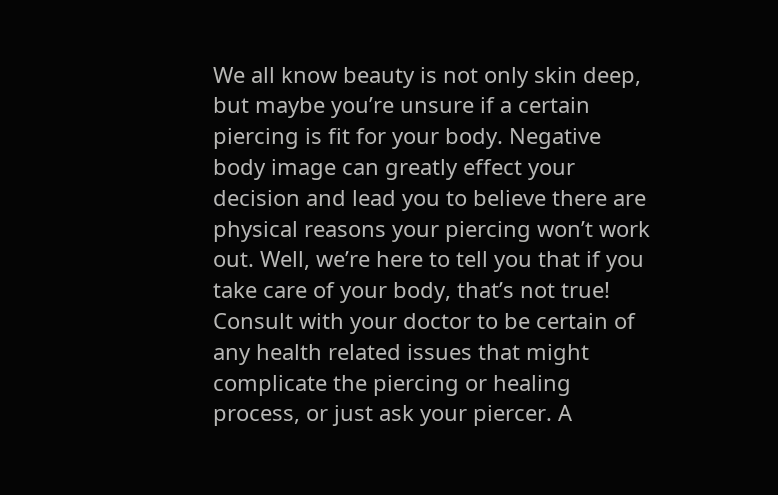We all know beauty is not only skin deep, but maybe you’re unsure if a certain piercing is fit for your body. Negative body image can greatly effect your decision and lead you to believe there are physical reasons your piercing won’t work out. Well, we’re here to tell you that if you take care of your body, that’s not true! Consult with your doctor to be certain of any health related issues that might complicate the piercing or healing process, or just ask your piercer. A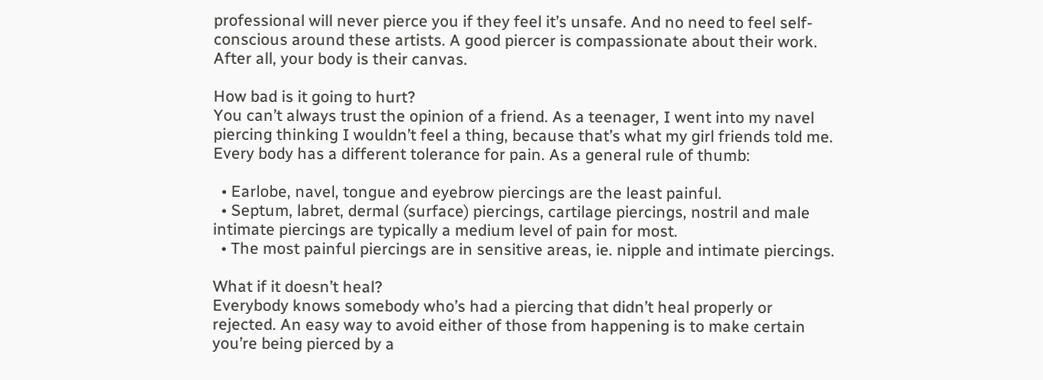professional will never pierce you if they feel it’s unsafe. And no need to feel self-conscious around these artists. A good piercer is compassionate about their work. After all, your body is their canvas.

How bad is it going to hurt?
You can’t always trust the opinion of a friend. As a teenager, I went into my navel piercing thinking I wouldn’t feel a thing, because that’s what my girl friends told me. Every body has a different tolerance for pain. As a general rule of thumb:

  • Earlobe, navel, tongue and eyebrow piercings are the least painful.
  • Septum, labret, dermal (surface) piercings, cartilage piercings, nostril and male intimate piercings are typically a medium level of pain for most.
  • The most painful piercings are in sensitive areas, ie. nipple and intimate piercings.

What if it doesn’t heal?
Everybody knows somebody who’s had a piercing that didn’t heal properly or rejected. An easy way to avoid either of those from happening is to make certain you’re being pierced by a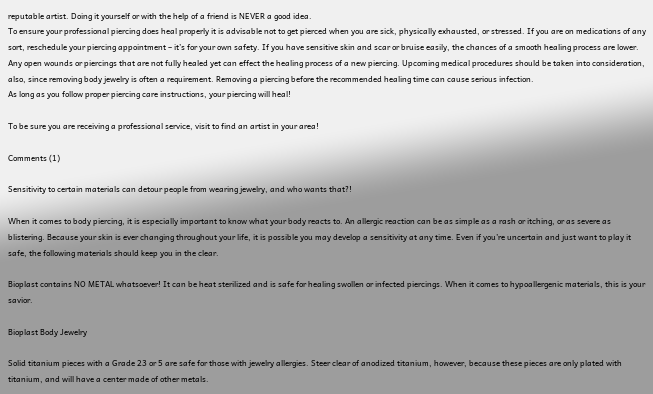reputable artist. Doing it yourself or with the help of a friend is NEVER a good idea.
To ensure your professional piercing does heal properly it is advisable not to get pierced when you are sick, physically exhausted, or stressed. If you are on medications of any sort, reschedule your piercing appointment – it’s for your own safety. If you have sensitive skin and scar or bruise easily, the chances of a smooth healing process are lower. Any open wounds or piercings that are not fully healed yet can effect the healing process of a new piercing. Upcoming medical procedures should be taken into consideration, also, since removing body jewelry is often a requirement. Removing a piercing before the recommended healing time can cause serious infection.
As long as you follow proper piercing care instructions, your piercing will heal!

To be sure you are receiving a professional service, visit to find an artist in your area!

Comments (1)

Sensitivity to certain materials can detour people from wearing jewelry, and who wants that?!

When it comes to body piercing, it is especially important to know what your body reacts to. An allergic reaction can be as simple as a rash or itching, or as severe as blistering. Because your skin is ever changing throughout your life, it is possible you may develop a sensitivity at any time. Even if you’re uncertain and just want to play it safe, the following materials should keep you in the clear.

Bioplast contains NO METAL whatsoever! It can be heat sterilized and is safe for healing swollen or infected piercings. When it comes to hypoallergenic materials, this is your savior.

Bioplast Body Jewelry

Solid titanium pieces with a Grade 23 or 5 are safe for those with jewelry allergies. Steer clear of anodized titanium, however, because these pieces are only plated with titanium, and will have a center made of other metals.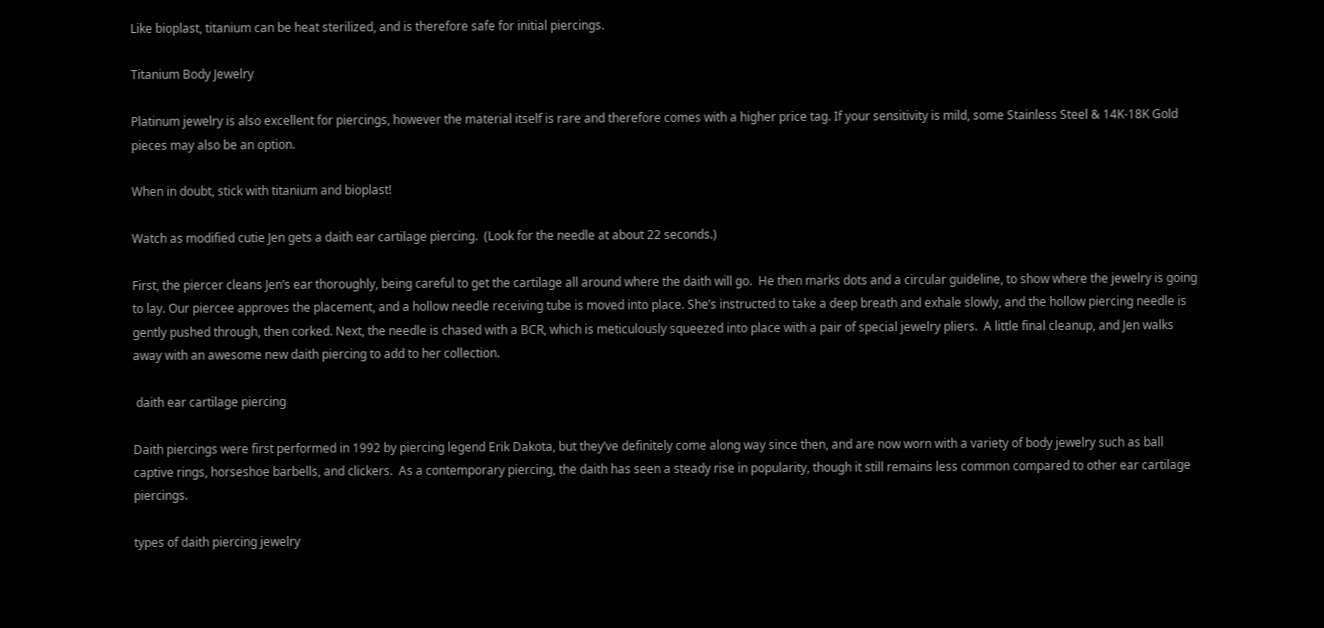Like bioplast, titanium can be heat sterilized, and is therefore safe for initial piercings.

Titanium Body Jewelry

Platinum jewelry is also excellent for piercings, however the material itself is rare and therefore comes with a higher price tag. If your sensitivity is mild, some Stainless Steel & 14K-18K Gold pieces may also be an option.

When in doubt, stick with titanium and bioplast!

Watch as modified cutie Jen gets a daith ear cartilage piercing.  (Look for the needle at about 22 seconds.)

First, the piercer cleans Jen’s ear thoroughly, being careful to get the cartilage all around where the daith will go.  He then marks dots and a circular guideline, to show where the jewelry is going to lay. Our piercee approves the placement, and a hollow needle receiving tube is moved into place. She’s instructed to take a deep breath and exhale slowly, and the hollow piercing needle is gently pushed through, then corked. Next, the needle is chased with a BCR, which is meticulously squeezed into place with a pair of special jewelry pliers.  A little final cleanup, and Jen walks away with an awesome new daith piercing to add to her collection.

 daith ear cartilage piercing

Daith piercings were first performed in 1992 by piercing legend Erik Dakota, but they’ve definitely come along way since then, and are now worn with a variety of body jewelry such as ball captive rings, horseshoe barbells, and clickers.  As a contemporary piercing, the daith has seen a steady rise in popularity, though it still remains less common compared to other ear cartilage piercings.

types of daith piercing jewelry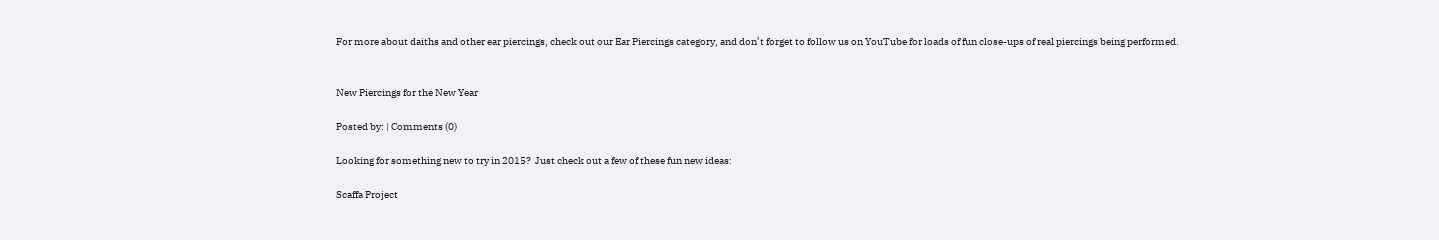For more about daiths and other ear piercings, check out our Ear Piercings category, and don’t forget to follow us on YouTube for loads of fun close-ups of real piercings being performed.


New Piercings for the New Year

Posted by: | Comments (0)

Looking for something new to try in 2015?  Just check out a few of these fun new ideas:

Scaffa Project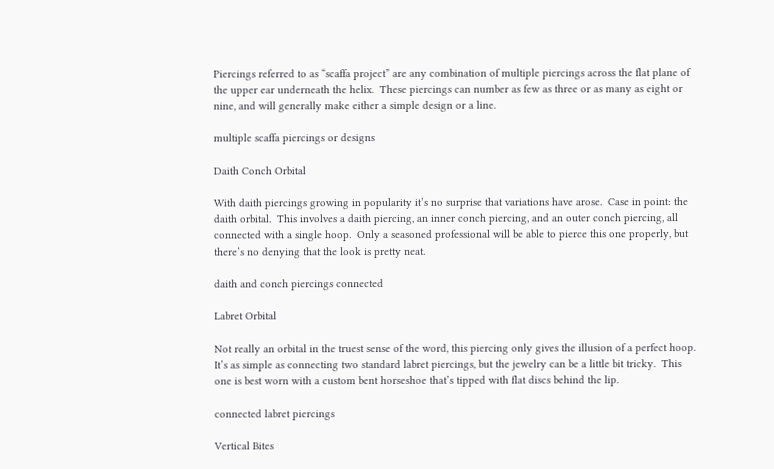Piercings referred to as “scaffa project” are any combination of multiple piercings across the flat plane of the upper ear underneath the helix.  These piercings can number as few as three or as many as eight or nine, and will generally make either a simple design or a line.

multiple scaffa piercings or designs

Daith Conch Orbital

With daith piercings growing in popularity it’s no surprise that variations have arose.  Case in point: the daith orbital.  This involves a daith piercing, an inner conch piercing, and an outer conch piercing, all connected with a single hoop.  Only a seasoned professional will be able to pierce this one properly, but there’s no denying that the look is pretty neat.

daith and conch piercings connected

Labret Orbital

Not really an orbital in the truest sense of the word, this piercing only gives the illusion of a perfect hoop.  It’s as simple as connecting two standard labret piercings, but the jewelry can be a little bit tricky.  This one is best worn with a custom bent horseshoe that’s tipped with flat discs behind the lip.

connected labret piercings

Vertical Bites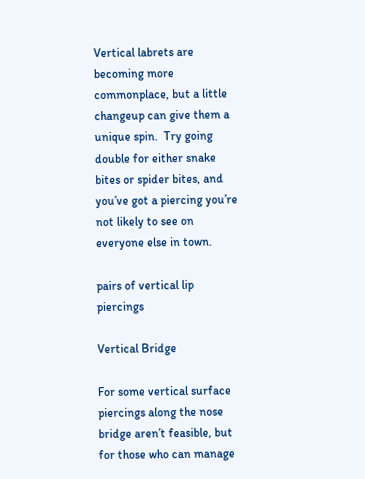Vertical labrets are becoming more commonplace, but a little changeup can give them a unique spin.  Try going double for either snake bites or spider bites, and you’ve got a piercing you’re not likely to see on everyone else in town.

pairs of vertical lip piercings

Vertical Bridge

For some vertical surface piercings along the nose bridge aren’t feasible, but for those who can manage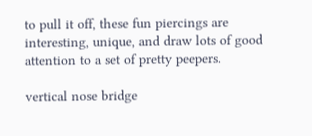to pull it off, these fun piercings are interesting, unique, and draw lots of good attention to a set of pretty peepers.

vertical nose bridge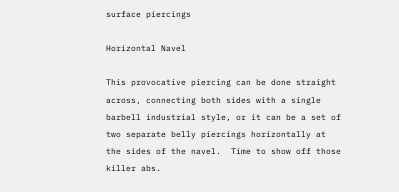surface piercings

Horizontal Navel

This provocative piercing can be done straight across, connecting both sides with a single barbell industrial style, or it can be a set of two separate belly piercings horizontally at the sides of the navel.  Time to show off those killer abs.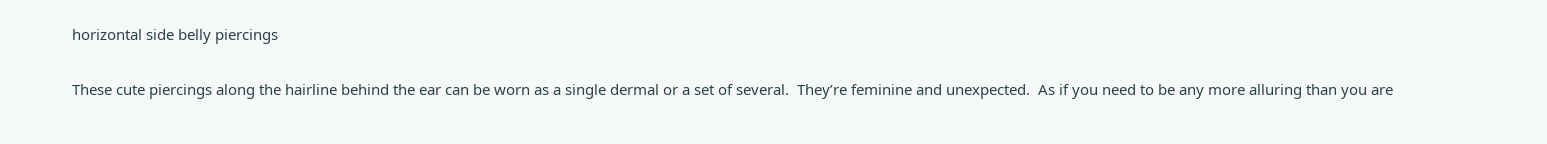horizontal side belly piercings


These cute piercings along the hairline behind the ear can be worn as a single dermal or a set of several.  They’re feminine and unexpected.  As if you need to be any more alluring than you are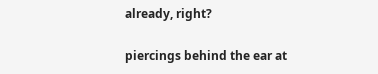already, right?

piercings behind the ear at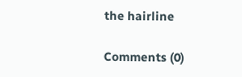the hairline

Comments (0)